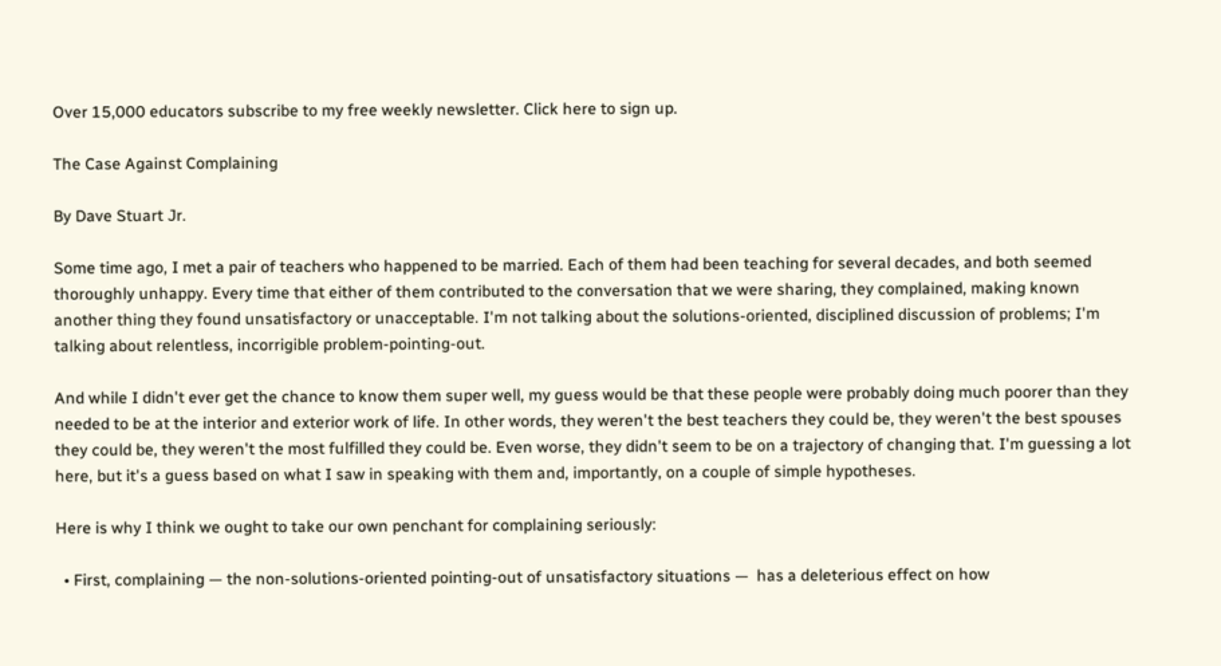Over 15,000 educators subscribe to my free weekly newsletter. Click here to sign up.

The Case Against Complaining

By Dave Stuart Jr.

Some time ago, I met a pair of teachers who happened to be married. Each of them had been teaching for several decades, and both seemed thoroughly unhappy. Every time that either of them contributed to the conversation that we were sharing, they complained, making known another thing they found unsatisfactory or unacceptable. I'm not talking about the solutions-oriented, disciplined discussion of problems; I'm talking about relentless, incorrigible problem-pointing-out.

And while I didn't ever get the chance to know them super well, my guess would be that these people were probably doing much poorer than they needed to be at the interior and exterior work of life. In other words, they weren't the best teachers they could be, they weren't the best spouses they could be, they weren't the most fulfilled they could be. Even worse, they didn't seem to be on a trajectory of changing that. I'm guessing a lot here, but it's a guess based on what I saw in speaking with them and, importantly, on a couple of simple hypotheses.

Here is why I think we ought to take our own penchant for complaining seriously:

  • First, complaining — the non-solutions-oriented pointing-out of unsatisfactory situations —  has a deleterious effect on how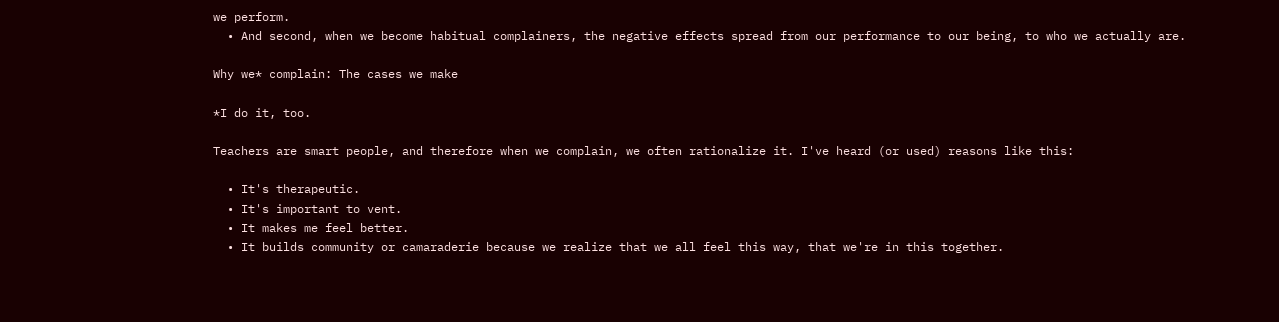we perform.
  • And second, when we become habitual complainers, the negative effects spread from our performance to our being, to who we actually are.

Why we* complain: The cases we make

*I do it, too.

Teachers are smart people, and therefore when we complain, we often rationalize it. I've heard (or used) reasons like this:

  • It's therapeutic.
  • It's important to vent.
  • It makes me feel better.
  • It builds community or camaraderie because we realize that we all feel this way, that we're in this together.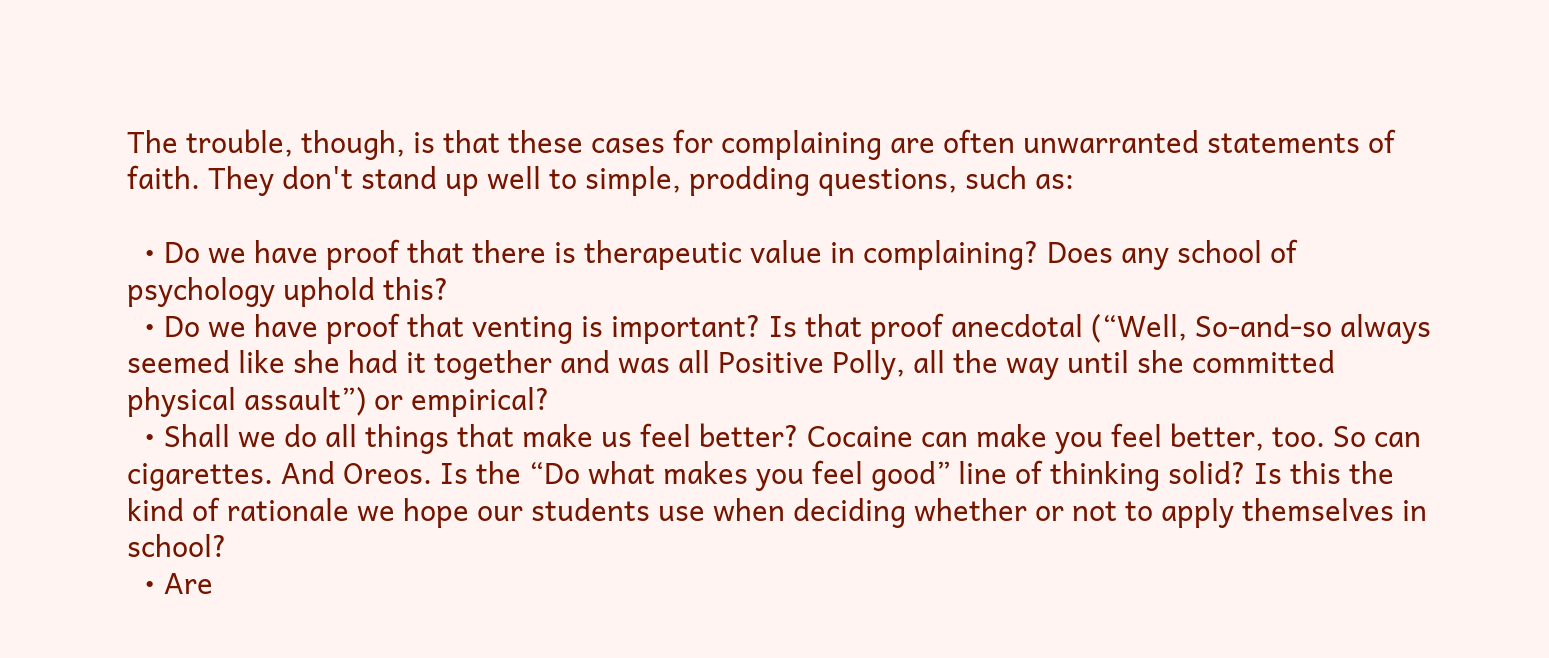The trouble, though, is that these cases for complaining are often unwarranted statements of faith. They don't stand up well to simple, prodding questions, such as:

  • Do we have proof that there is therapeutic value in complaining? Does any school of psychology uphold this?
  • Do we have proof that venting is important? Is that proof anecdotal (“Well, So-and-so always seemed like she had it together and was all Positive Polly, all the way until she committed physical assault”) or empirical?
  • Shall we do all things that make us feel better? Cocaine can make you feel better, too. So can cigarettes. And Oreos. Is the “Do what makes you feel good” line of thinking solid? Is this the kind of rationale we hope our students use when deciding whether or not to apply themselves in school?
  • Are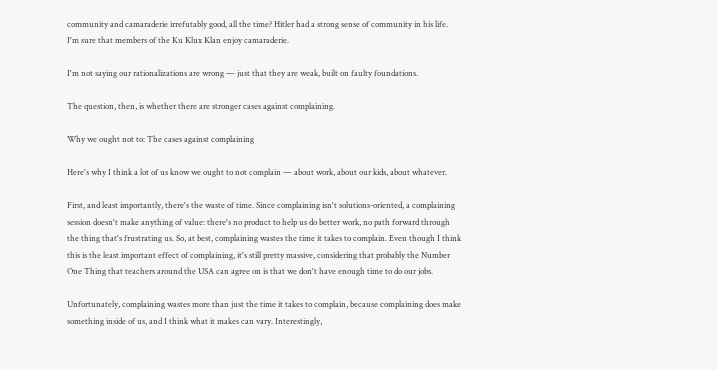community and camaraderie irrefutably good, all the time? Hitler had a strong sense of community in his life. I'm sure that members of the Ku Klux Klan enjoy camaraderie.

I'm not saying our rationalizations are wrong — just that they are weak, built on faulty foundations.

The question, then, is whether there are stronger cases against complaining.

Why we ought not to: The cases against complaining

Here's why I think a lot of us know we ought to not complain — about work, about our kids, about whatever.

First, and least importantly, there's the waste of time. Since complaining isn't solutions-oriented, a complaining session doesn't make anything of value: there's no product to help us do better work, no path forward through the thing that's frustrating us. So, at best, complaining wastes the time it takes to complain. Even though I think this is the least important effect of complaining, it's still pretty massive, considering that probably the Number One Thing that teachers around the USA can agree on is that we don't have enough time to do our jobs.

Unfortunately, complaining wastes more than just the time it takes to complain, because complaining does make something inside of us, and I think what it makes can vary. Interestingly,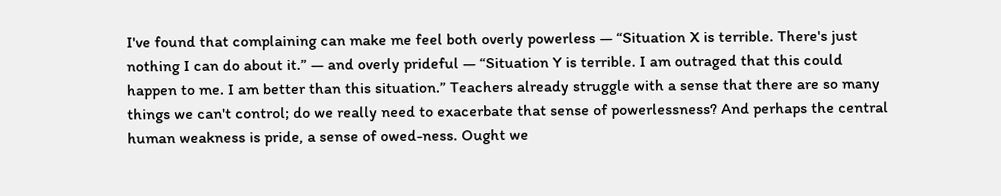I've found that complaining can make me feel both overly powerless — “Situation X is terrible. There's just nothing I can do about it.” — and overly prideful — “Situation Y is terrible. I am outraged that this could happen to me. I am better than this situation.” Teachers already struggle with a sense that there are so many things we can't control; do we really need to exacerbate that sense of powerlessness? And perhaps the central human weakness is pride, a sense of owed-ness. Ought we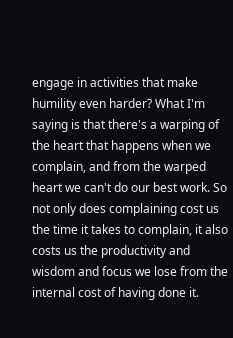engage in activities that make humility even harder? What I'm saying is that there's a warping of the heart that happens when we complain, and from the warped heart we can't do our best work. So not only does complaining cost us the time it takes to complain, it also costs us the productivity and wisdom and focus we lose from the internal cost of having done it.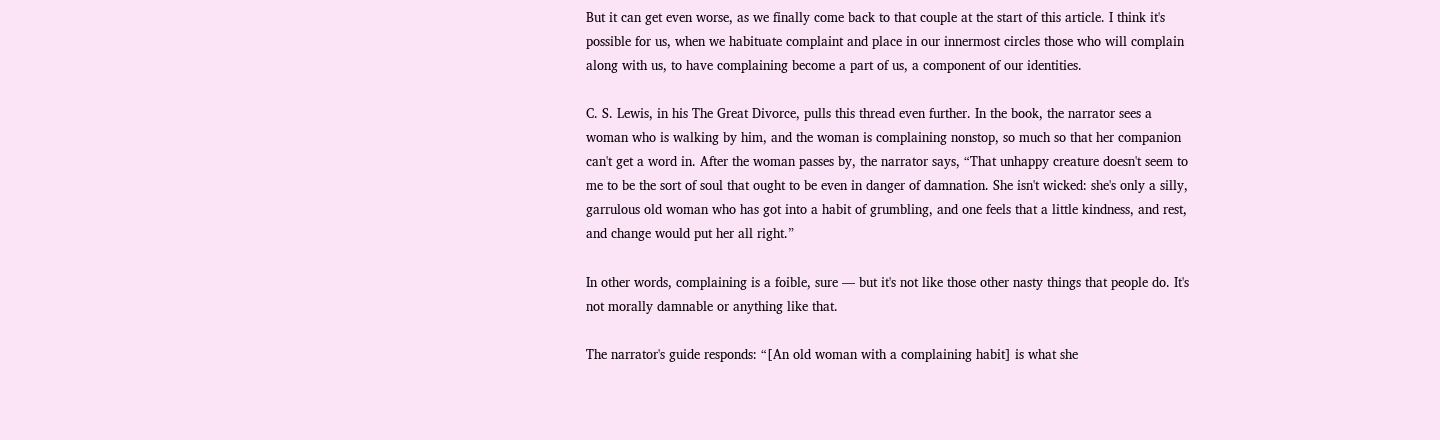But it can get even worse, as we finally come back to that couple at the start of this article. I think it's possible for us, when we habituate complaint and place in our innermost circles those who will complain along with us, to have complaining become a part of us, a component of our identities.

C. S. Lewis, in his The Great Divorce, pulls this thread even further. In the book, the narrator sees a woman who is walking by him, and the woman is complaining nonstop, so much so that her companion can't get a word in. After the woman passes by, the narrator says, “That unhappy creature doesn't seem to me to be the sort of soul that ought to be even in danger of damnation. She isn't wicked: she's only a silly, garrulous old woman who has got into a habit of grumbling, and one feels that a little kindness, and rest, and change would put her all right.”

In other words, complaining is a foible, sure — but it's not like those other nasty things that people do. It's not morally damnable or anything like that.

The narrator's guide responds: “[An old woman with a complaining habit] is what she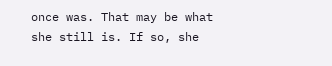once was. That may be what she still is. If so, she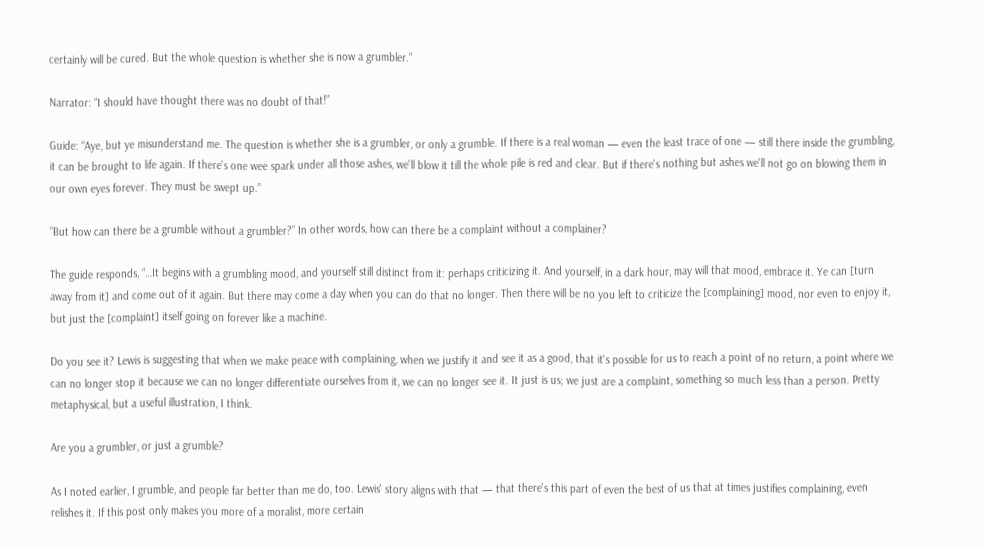certainly will be cured. But the whole question is whether she is now a grumbler.”

Narrator: “I should have thought there was no doubt of that!”

Guide: “Aye, but ye misunderstand me. The question is whether she is a grumbler, or only a grumble. If there is a real woman — even the least trace of one — still there inside the grumbling, it can be brought to life again. If there's one wee spark under all those ashes, we'll blow it till the whole pile is red and clear. But if there's nothing but ashes we'll not go on blowing them in our own eyes forever. They must be swept up.”

“But how can there be a grumble without a grumbler?” In other words, how can there be a complaint without a complainer?

The guide responds, “…It begins with a grumbling mood, and yourself still distinct from it: perhaps criticizing it. And yourself, in a dark hour, may will that mood, embrace it. Ye can [turn away from it] and come out of it again. But there may come a day when you can do that no longer. Then there will be no you left to criticize the [complaining] mood, nor even to enjoy it, but just the [complaint] itself going on forever like a machine.

Do you see it? Lewis is suggesting that when we make peace with complaining, when we justify it and see it as a good, that it's possible for us to reach a point of no return, a point where we can no longer stop it because we can no longer differentiate ourselves from it, we can no longer see it. It just is us; we just are a complaint, something so much less than a person. Pretty metaphysical, but a useful illustration, I think.

Are you a grumbler, or just a grumble?

As I noted earlier, I grumble, and people far better than me do, too. Lewis' story aligns with that — that there's this part of even the best of us that at times justifies complaining, even relishes it. If this post only makes you more of a moralist, more certain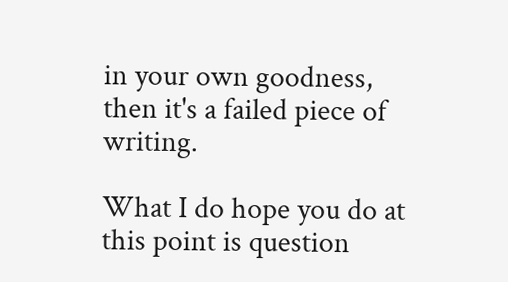in your own goodness, then it's a failed piece of writing.

What I do hope you do at this point is question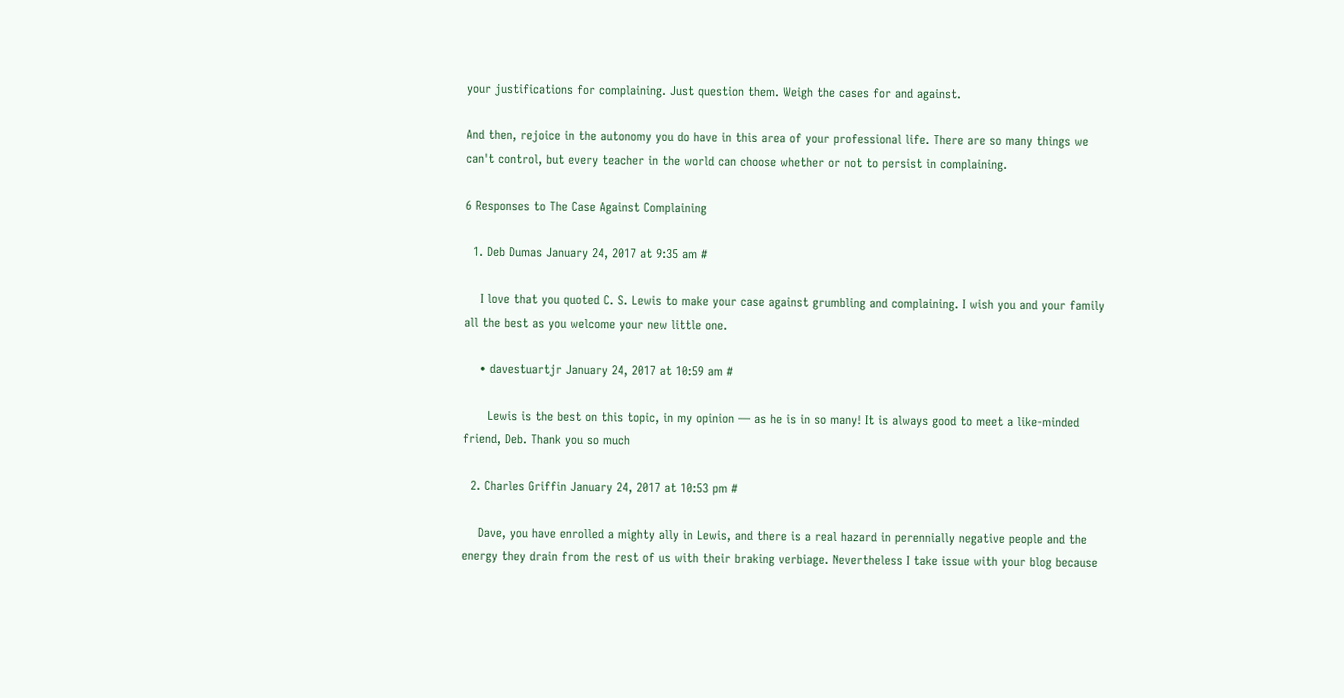your justifications for complaining. Just question them. Weigh the cases for and against.

And then, rejoice in the autonomy you do have in this area of your professional life. There are so many things we can't control, but every teacher in the world can choose whether or not to persist in complaining.

6 Responses to The Case Against Complaining

  1. Deb Dumas January 24, 2017 at 9:35 am #

    I love that you quoted C. S. Lewis to make your case against grumbling and complaining. I wish you and your family all the best as you welcome your new little one.

    • davestuartjr January 24, 2017 at 10:59 am #

      Lewis is the best on this topic, in my opinion — as he is in so many! It is always good to meet a like-minded friend, Deb. Thank you so much

  2. Charles Griffin January 24, 2017 at 10:53 pm #

    Dave, you have enrolled a mighty ally in Lewis, and there is a real hazard in perennially negative people and the energy they drain from the rest of us with their braking verbiage. Nevertheless I take issue with your blog because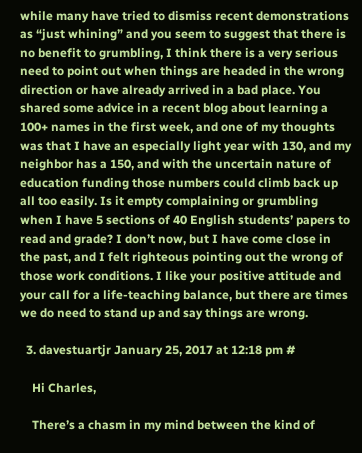while many have tried to dismiss recent demonstrations as “just whining” and you seem to suggest that there is no benefit to grumbling, I think there is a very serious need to point out when things are headed in the wrong direction or have already arrived in a bad place. You shared some advice in a recent blog about learning a 100+ names in the first week, and one of my thoughts was that I have an especially light year with 130, and my neighbor has a 150, and with the uncertain nature of education funding those numbers could climb back up all too easily. Is it empty complaining or grumbling when I have 5 sections of 40 English students’ papers to read and grade? I don’t now, but I have come close in the past, and I felt righteous pointing out the wrong of those work conditions. I like your positive attitude and your call for a life-teaching balance, but there are times we do need to stand up and say things are wrong.

  3. davestuartjr January 25, 2017 at 12:18 pm #

    Hi Charles,

    There’s a chasm in my mind between the kind of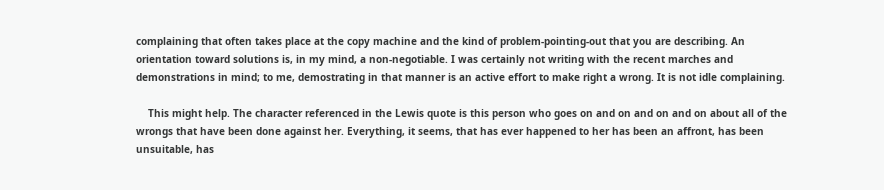complaining that often takes place at the copy machine and the kind of problem-pointing-out that you are describing. An orientation toward solutions is, in my mind, a non-negotiable. I was certainly not writing with the recent marches and demonstrations in mind; to me, demostrating in that manner is an active effort to make right a wrong. It is not idle complaining.

    This might help. The character referenced in the Lewis quote is this person who goes on and on and on and on about all of the wrongs that have been done against her. Everything, it seems, that has ever happened to her has been an affront, has been unsuitable, has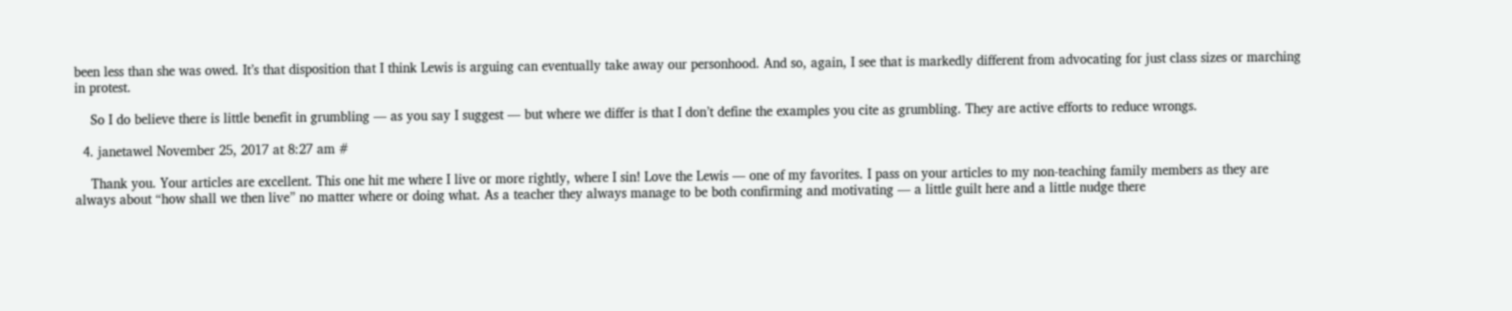been less than she was owed. It’s that disposition that I think Lewis is arguing can eventually take away our personhood. And so, again, I see that is markedly different from advocating for just class sizes or marching in protest.

    So I do believe there is little benefit in grumbling — as you say I suggest — but where we differ is that I don’t define the examples you cite as grumbling. They are active efforts to reduce wrongs.

  4. janetawel November 25, 2017 at 8:27 am #

    Thank you. Your articles are excellent. This one hit me where I live or more rightly, where I sin! Love the Lewis — one of my favorites. I pass on your articles to my non-teaching family members as they are always about “how shall we then live” no matter where or doing what. As a teacher they always manage to be both confirming and motivating — a little guilt here and a little nudge there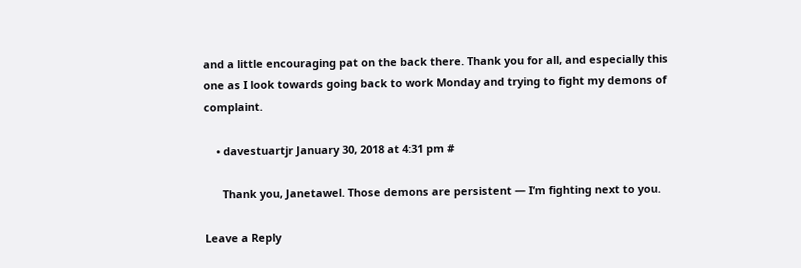and a little encouraging pat on the back there. Thank you for all, and especially this one as I look towards going back to work Monday and trying to fight my demons of complaint.

    • davestuartjr January 30, 2018 at 4:31 pm #

      Thank you, Janetawel. Those demons are persistent — I’m fighting next to you.

Leave a Reply